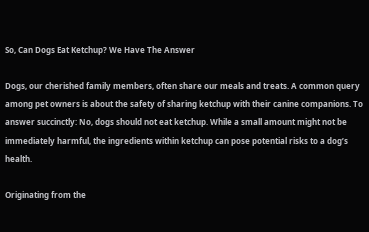So, Can Dogs Eat Ketchup? We Have The Answer

Dogs, our cherished family members, often share our meals and treats. A common query among pet owners is about the safety of sharing ketchup with their canine companions. To answer succinctly: No, dogs should not eat ketchup. While a small amount might not be immediately harmful, the ingredients within ketchup can pose potential risks to a dog’s health.

Originating from the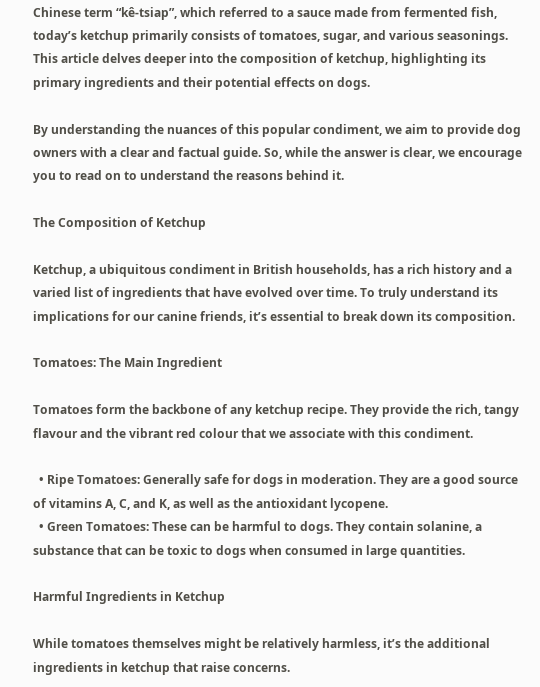Chinese term “kê-tsiap”, which referred to a sauce made from fermented fish, today’s ketchup primarily consists of tomatoes, sugar, and various seasonings. This article delves deeper into the composition of ketchup, highlighting its primary ingredients and their potential effects on dogs.

By understanding the nuances of this popular condiment, we aim to provide dog owners with a clear and factual guide. So, while the answer is clear, we encourage you to read on to understand the reasons behind it.

The Composition of Ketchup

Ketchup, a ubiquitous condiment in British households, has a rich history and a varied list of ingredients that have evolved over time. To truly understand its implications for our canine friends, it’s essential to break down its composition.

Tomatoes: The Main Ingredient

Tomatoes form the backbone of any ketchup recipe. They provide the rich, tangy flavour and the vibrant red colour that we associate with this condiment.

  • Ripe Tomatoes: Generally safe for dogs in moderation. They are a good source of vitamins A, C, and K, as well as the antioxidant lycopene.
  • Green Tomatoes: These can be harmful to dogs. They contain solanine, a substance that can be toxic to dogs when consumed in large quantities.

Harmful Ingredients in Ketchup

While tomatoes themselves might be relatively harmless, it’s the additional ingredients in ketchup that raise concerns.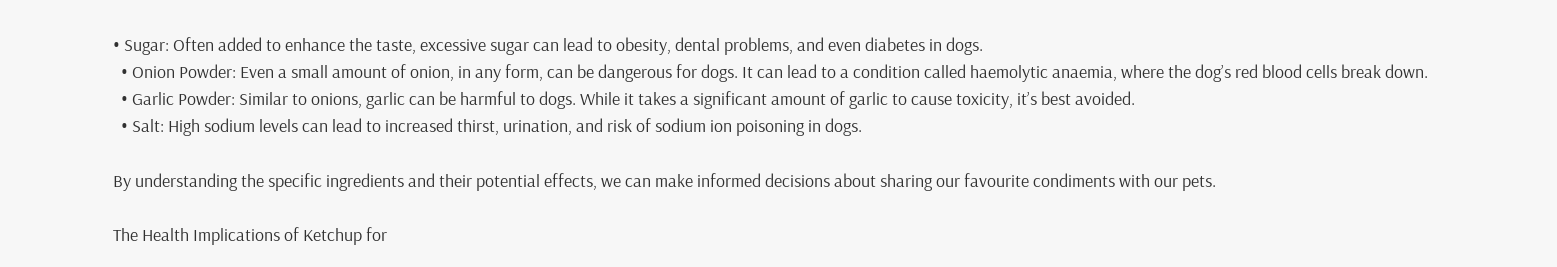• Sugar: Often added to enhance the taste, excessive sugar can lead to obesity, dental problems, and even diabetes in dogs.
  • Onion Powder: Even a small amount of onion, in any form, can be dangerous for dogs. It can lead to a condition called haemolytic anaemia, where the dog’s red blood cells break down.
  • Garlic Powder: Similar to onions, garlic can be harmful to dogs. While it takes a significant amount of garlic to cause toxicity, it’s best avoided.
  • Salt: High sodium levels can lead to increased thirst, urination, and risk of sodium ion poisoning in dogs.

By understanding the specific ingredients and their potential effects, we can make informed decisions about sharing our favourite condiments with our pets.

The Health Implications of Ketchup for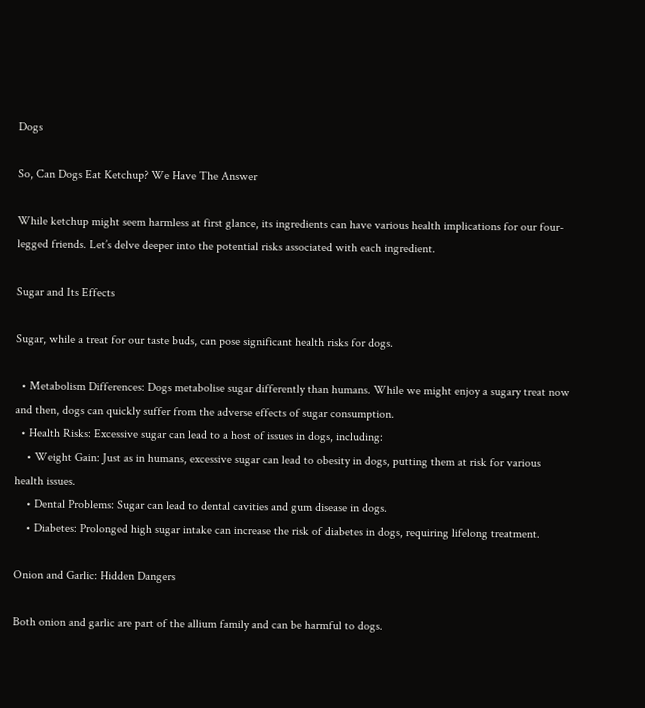Dogs

So, Can Dogs Eat Ketchup? We Have The Answer

While ketchup might seem harmless at first glance, its ingredients can have various health implications for our four-legged friends. Let’s delve deeper into the potential risks associated with each ingredient.

Sugar and Its Effects

Sugar, while a treat for our taste buds, can pose significant health risks for dogs.

  • Metabolism Differences: Dogs metabolise sugar differently than humans. While we might enjoy a sugary treat now and then, dogs can quickly suffer from the adverse effects of sugar consumption.
  • Health Risks: Excessive sugar can lead to a host of issues in dogs, including:
    • Weight Gain: Just as in humans, excessive sugar can lead to obesity in dogs, putting them at risk for various health issues.
    • Dental Problems: Sugar can lead to dental cavities and gum disease in dogs.
    • Diabetes: Prolonged high sugar intake can increase the risk of diabetes in dogs, requiring lifelong treatment.

Onion and Garlic: Hidden Dangers

Both onion and garlic are part of the allium family and can be harmful to dogs.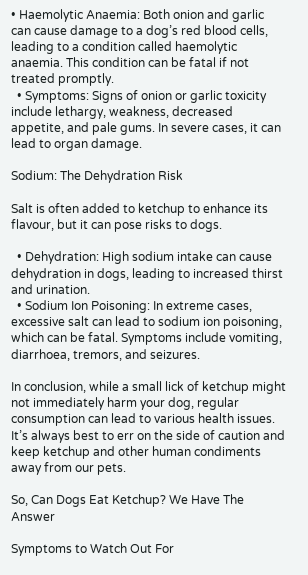• Haemolytic Anaemia: Both onion and garlic can cause damage to a dog’s red blood cells, leading to a condition called haemolytic anaemia. This condition can be fatal if not treated promptly.
  • Symptoms: Signs of onion or garlic toxicity include lethargy, weakness, decreased appetite, and pale gums. In severe cases, it can lead to organ damage.

Sodium: The Dehydration Risk

Salt is often added to ketchup to enhance its flavour, but it can pose risks to dogs.

  • Dehydration: High sodium intake can cause dehydration in dogs, leading to increased thirst and urination.
  • Sodium Ion Poisoning: In extreme cases, excessive salt can lead to sodium ion poisoning, which can be fatal. Symptoms include vomiting, diarrhoea, tremors, and seizures.

In conclusion, while a small lick of ketchup might not immediately harm your dog, regular consumption can lead to various health issues. It’s always best to err on the side of caution and keep ketchup and other human condiments away from our pets.

So, Can Dogs Eat Ketchup? We Have The Answer

Symptoms to Watch Out For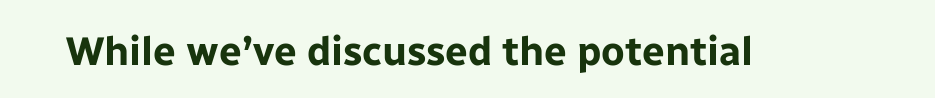While we’ve discussed the potential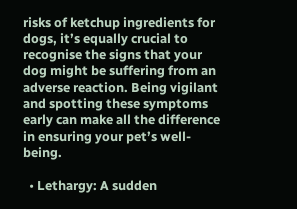risks of ketchup ingredients for dogs, it’s equally crucial to recognise the signs that your dog might be suffering from an adverse reaction. Being vigilant and spotting these symptoms early can make all the difference in ensuring your pet’s well-being.

  • Lethargy: A sudden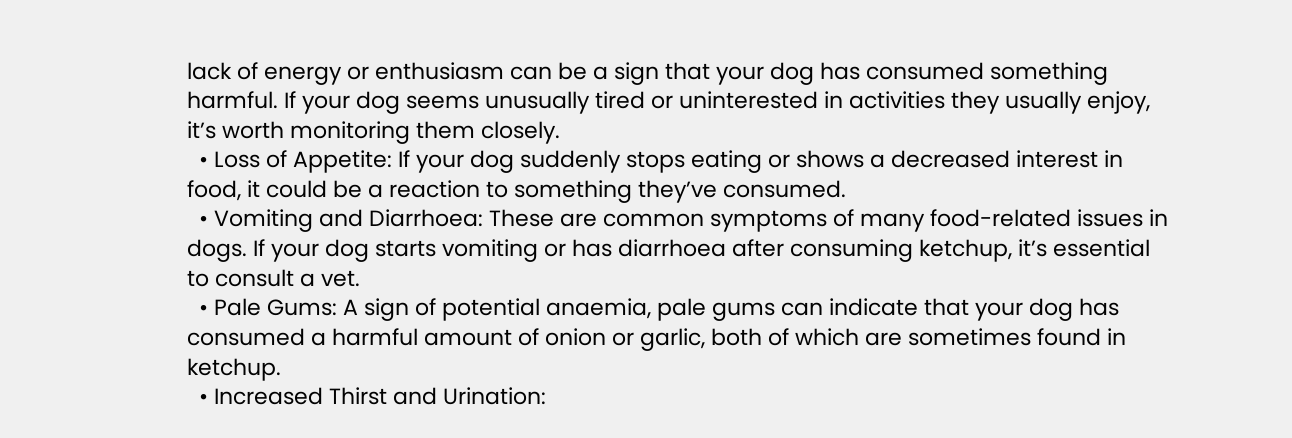lack of energy or enthusiasm can be a sign that your dog has consumed something harmful. If your dog seems unusually tired or uninterested in activities they usually enjoy, it’s worth monitoring them closely.
  • Loss of Appetite: If your dog suddenly stops eating or shows a decreased interest in food, it could be a reaction to something they’ve consumed.
  • Vomiting and Diarrhoea: These are common symptoms of many food-related issues in dogs. If your dog starts vomiting or has diarrhoea after consuming ketchup, it’s essential to consult a vet.
  • Pale Gums: A sign of potential anaemia, pale gums can indicate that your dog has consumed a harmful amount of onion or garlic, both of which are sometimes found in ketchup.
  • Increased Thirst and Urination: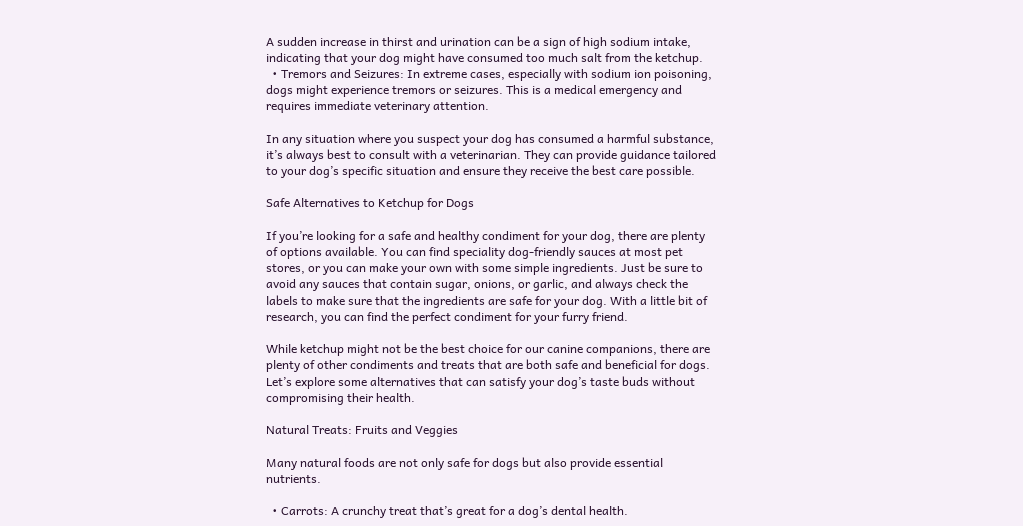A sudden increase in thirst and urination can be a sign of high sodium intake, indicating that your dog might have consumed too much salt from the ketchup.
  • Tremors and Seizures: In extreme cases, especially with sodium ion poisoning, dogs might experience tremors or seizures. This is a medical emergency and requires immediate veterinary attention.

In any situation where you suspect your dog has consumed a harmful substance, it’s always best to consult with a veterinarian. They can provide guidance tailored to your dog’s specific situation and ensure they receive the best care possible.

Safe Alternatives to Ketchup for Dogs

If you’re looking for a safe and healthy condiment for your dog, there are plenty of options available. You can find speciality dog-friendly sauces at most pet stores, or you can make your own with some simple ingredients. Just be sure to avoid any sauces that contain sugar, onions, or garlic, and always check the labels to make sure that the ingredients are safe for your dog. With a little bit of research, you can find the perfect condiment for your furry friend.

While ketchup might not be the best choice for our canine companions, there are plenty of other condiments and treats that are both safe and beneficial for dogs. Let’s explore some alternatives that can satisfy your dog’s taste buds without compromising their health.

Natural Treats: Fruits and Veggies

Many natural foods are not only safe for dogs but also provide essential nutrients.

  • Carrots: A crunchy treat that’s great for a dog’s dental health.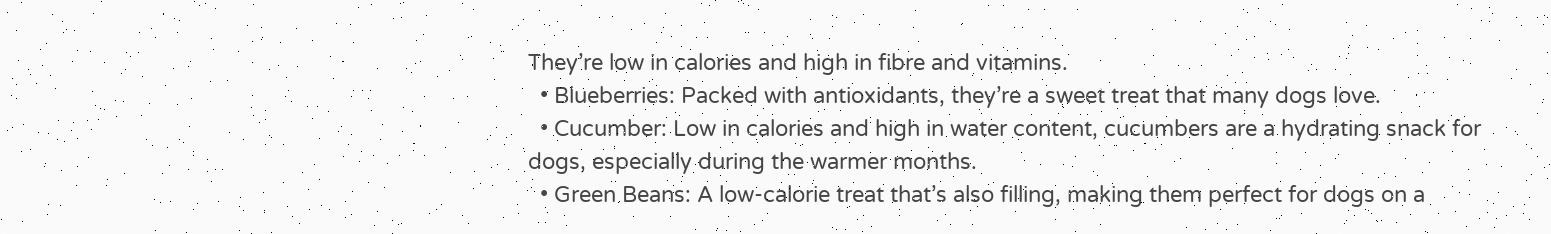They’re low in calories and high in fibre and vitamins.
  • Blueberries: Packed with antioxidants, they’re a sweet treat that many dogs love.
  • Cucumber: Low in calories and high in water content, cucumbers are a hydrating snack for dogs, especially during the warmer months.
  • Green Beans: A low-calorie treat that’s also filling, making them perfect for dogs on a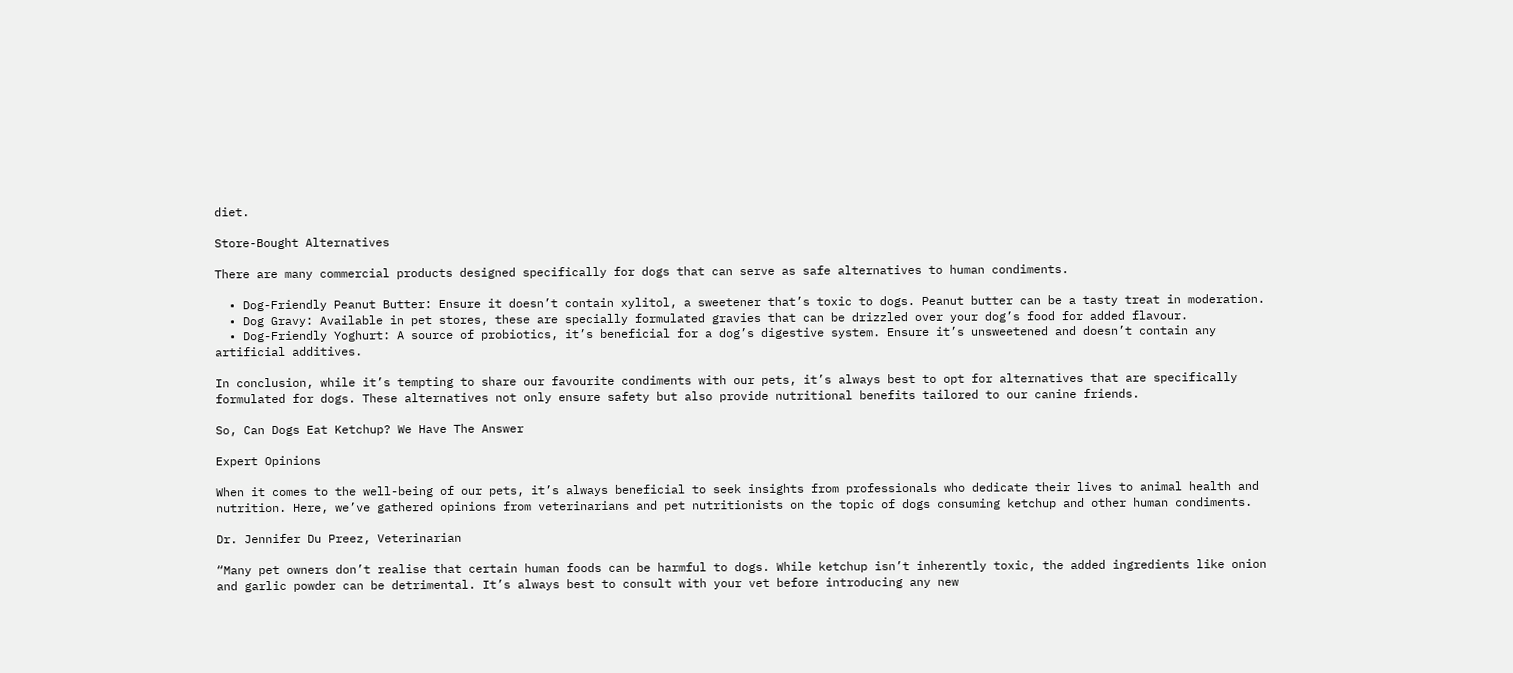diet.

Store-Bought Alternatives

There are many commercial products designed specifically for dogs that can serve as safe alternatives to human condiments.

  • Dog-Friendly Peanut Butter: Ensure it doesn’t contain xylitol, a sweetener that’s toxic to dogs. Peanut butter can be a tasty treat in moderation.
  • Dog Gravy: Available in pet stores, these are specially formulated gravies that can be drizzled over your dog’s food for added flavour.
  • Dog-Friendly Yoghurt: A source of probiotics, it’s beneficial for a dog’s digestive system. Ensure it’s unsweetened and doesn’t contain any artificial additives.

In conclusion, while it’s tempting to share our favourite condiments with our pets, it’s always best to opt for alternatives that are specifically formulated for dogs. These alternatives not only ensure safety but also provide nutritional benefits tailored to our canine friends.

So, Can Dogs Eat Ketchup? We Have The Answer

Expert Opinions

When it comes to the well-being of our pets, it’s always beneficial to seek insights from professionals who dedicate their lives to animal health and nutrition. Here, we’ve gathered opinions from veterinarians and pet nutritionists on the topic of dogs consuming ketchup and other human condiments.

Dr. Jennifer Du Preez, Veterinarian

“Many pet owners don’t realise that certain human foods can be harmful to dogs. While ketchup isn’t inherently toxic, the added ingredients like onion and garlic powder can be detrimental. It’s always best to consult with your vet before introducing any new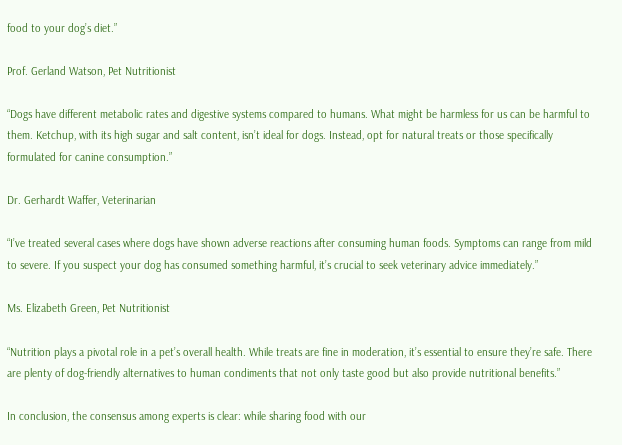food to your dog’s diet.”

Prof. Gerland Watson, Pet Nutritionist

“Dogs have different metabolic rates and digestive systems compared to humans. What might be harmless for us can be harmful to them. Ketchup, with its high sugar and salt content, isn’t ideal for dogs. Instead, opt for natural treats or those specifically formulated for canine consumption.”

Dr. Gerhardt Waffer, Veterinarian

“I’ve treated several cases where dogs have shown adverse reactions after consuming human foods. Symptoms can range from mild to severe. If you suspect your dog has consumed something harmful, it’s crucial to seek veterinary advice immediately.”

Ms. Elizabeth Green, Pet Nutritionist

“Nutrition plays a pivotal role in a pet’s overall health. While treats are fine in moderation, it’s essential to ensure they’re safe. There are plenty of dog-friendly alternatives to human condiments that not only taste good but also provide nutritional benefits.”

In conclusion, the consensus among experts is clear: while sharing food with our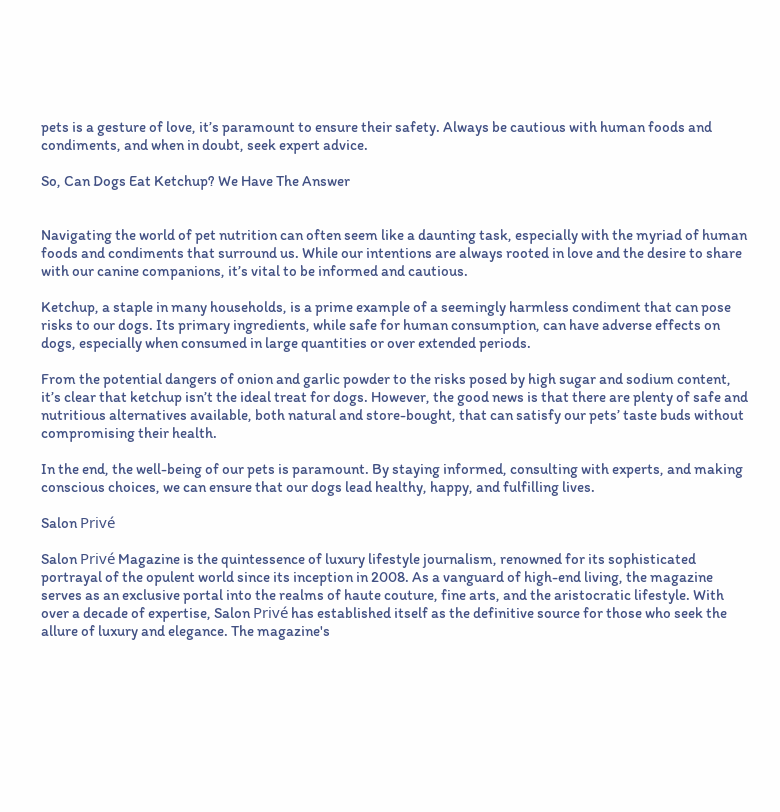pets is a gesture of love, it’s paramount to ensure their safety. Always be cautious with human foods and condiments, and when in doubt, seek expert advice.

So, Can Dogs Eat Ketchup? We Have The Answer


Navigating the world of pet nutrition can often seem like a daunting task, especially with the myriad of human foods and condiments that surround us. While our intentions are always rooted in love and the desire to share with our canine companions, it’s vital to be informed and cautious.

Ketchup, a staple in many households, is a prime example of a seemingly harmless condiment that can pose risks to our dogs. Its primary ingredients, while safe for human consumption, can have adverse effects on dogs, especially when consumed in large quantities or over extended periods.

From the potential dangers of onion and garlic powder to the risks posed by high sugar and sodium content, it’s clear that ketchup isn’t the ideal treat for dogs. However, the good news is that there are plenty of safe and nutritious alternatives available, both natural and store-bought, that can satisfy our pets’ taste buds without compromising their health.

In the end, the well-being of our pets is paramount. By staying informed, consulting with experts, and making conscious choices, we can ensure that our dogs lead healthy, happy, and fulfilling lives.

Salon Privé

Salon Privé Magazine is the quintessence of luxury lifestyle journalism, renowned for its sophisticated portrayal of the opulent world since its inception in 2008. As a vanguard of high-end living, the magazine serves as an exclusive portal into the realms of haute couture, fine arts, and the aristocratic lifestyle. With over a decade of expertise, Salon Privé has established itself as the definitive source for those who seek the allure of luxury and elegance. The magazine's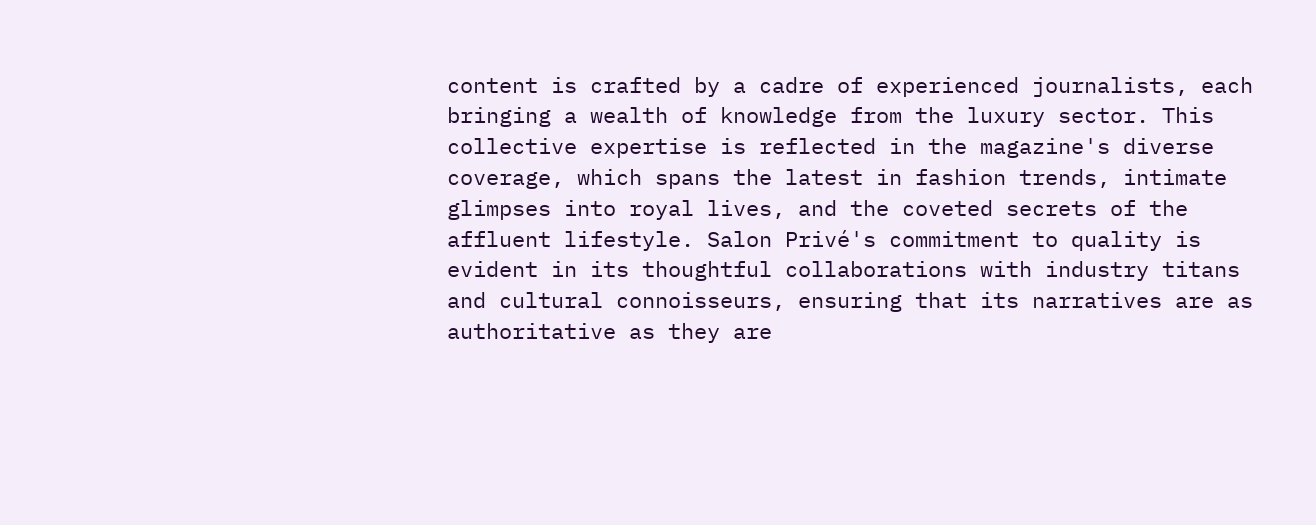content is crafted by a cadre of experienced journalists, each bringing a wealth of knowledge from the luxury sector. This collective expertise is reflected in the magazine's diverse coverage, which spans the latest in fashion trends, intimate glimpses into royal lives, and the coveted secrets of the affluent lifestyle. Salon Privé's commitment to quality is evident in its thoughtful collaborations with industry titans and cultural connoisseurs, ensuring that its narratives are as authoritative as they are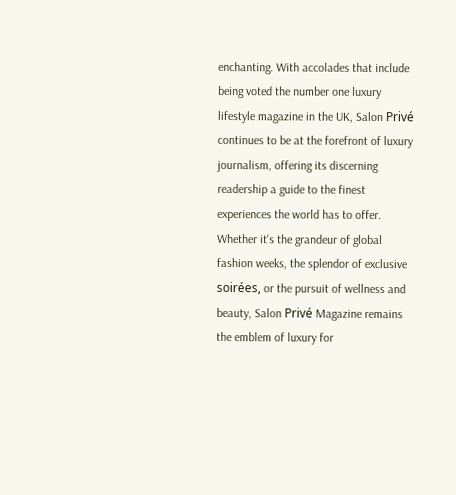enchanting. With accolades that include being voted the number one luxury lifestyle magazine in the UK, Salon Privé continues to be at the forefront of luxury journalism, offering its discerning readership a guide to the finest experiences the world has to offer. Whether it's the grandeur of global fashion weeks, the splendor of exclusive soirées, or the pursuit of wellness and beauty, Salon Privé Magazine remains the emblem of luxury for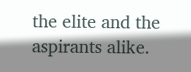the elite and the aspirants alike.